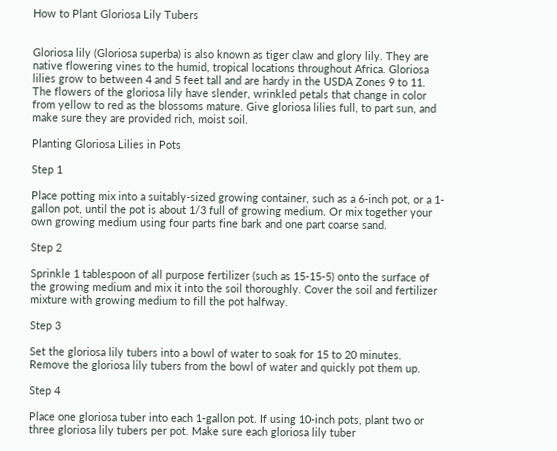How to Plant Gloriosa Lily Tubers


Gloriosa lily (Gloriosa superba) is also known as tiger claw and glory lily. They are native flowering vines to the humid, tropical locations throughout Africa. Gloriosa lilies grow to between 4 and 5 feet tall and are hardy in the USDA Zones 9 to 11. The flowers of the gloriosa lily have slender, wrinkled petals that change in color from yellow to red as the blossoms mature. Give gloriosa lilies full, to part sun, and make sure they are provided rich, moist soil.

Planting Gloriosa Lilies in Pots

Step 1

Place potting mix into a suitably-sized growing container, such as a 6-inch pot, or a 1-gallon pot, until the pot is about 1/3 full of growing medium. Or mix together your own growing medium using four parts fine bark and one part coarse sand.

Step 2

Sprinkle 1 tablespoon of all purpose fertilizer (such as 15-15-5) onto the surface of the growing medium and mix it into the soil thoroughly. Cover the soil and fertilizer mixture with growing medium to fill the pot halfway.

Step 3

Set the gloriosa lily tubers into a bowl of water to soak for 15 to 20 minutes. Remove the gloriosa lily tubers from the bowl of water and quickly pot them up.

Step 4

Place one gloriosa tuber into each 1-gallon pot. If using 10-inch pots, plant two or three gloriosa lily tubers per pot. Make sure each gloriosa lily tuber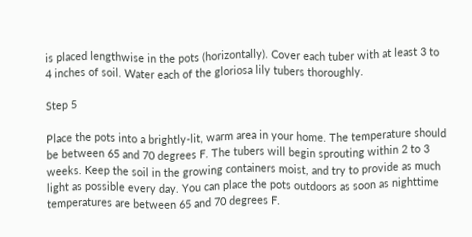is placed lengthwise in the pots (horizontally). Cover each tuber with at least 3 to 4 inches of soil. Water each of the gloriosa lily tubers thoroughly.

Step 5

Place the pots into a brightly-lit, warm area in your home. The temperature should be between 65 and 70 degrees F. The tubers will begin sprouting within 2 to 3 weeks. Keep the soil in the growing containers moist, and try to provide as much light as possible every day. You can place the pots outdoors as soon as nighttime temperatures are between 65 and 70 degrees F.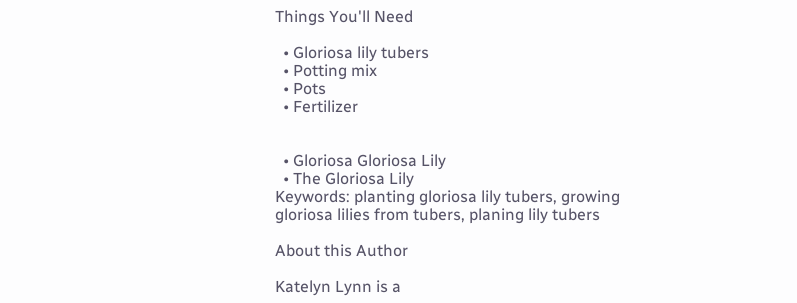Things You'll Need

  • Gloriosa lily tubers
  • Potting mix
  • Pots
  • Fertilizer


  • Gloriosa Gloriosa Lily
  • The Gloriosa Lily
Keywords: planting gloriosa lily tubers, growing gloriosa lilies from tubers, planing lily tubers

About this Author

Katelyn Lynn is a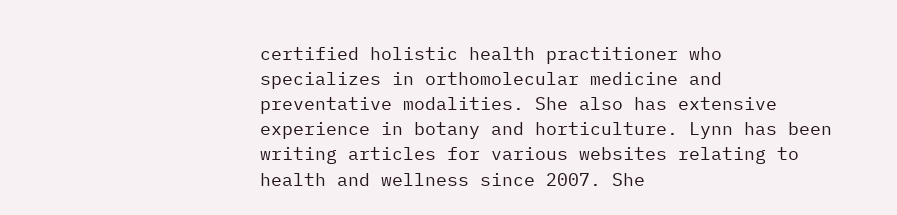certified holistic health practitioner who specializes in orthomolecular medicine and preventative modalities. She also has extensive experience in botany and horticulture. Lynn has been writing articles for various websites relating to health and wellness since 2007. She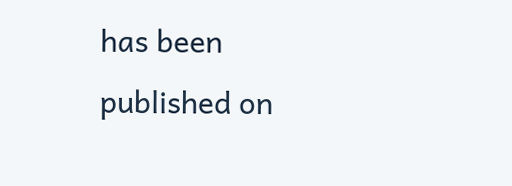has been published on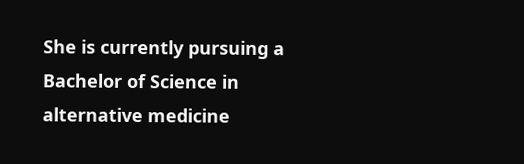She is currently pursuing a Bachelor of Science in alternative medicine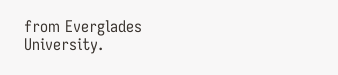from Everglades University.